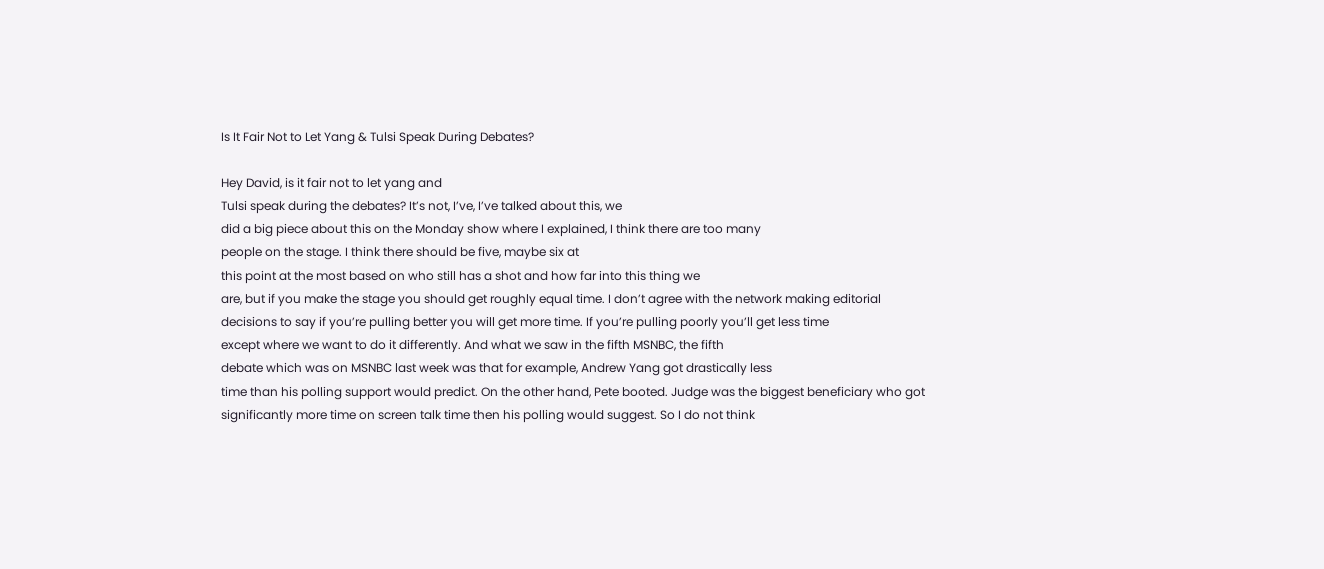Is It Fair Not to Let Yang & Tulsi Speak During Debates?

Hey David, is it fair not to let yang and
Tulsi speak during the debates? It’s not, I’ve, I’ve talked about this, we
did a big piece about this on the Monday show where I explained, I think there are too many
people on the stage. I think there should be five, maybe six at
this point at the most based on who still has a shot and how far into this thing we
are, but if you make the stage you should get roughly equal time. I don’t agree with the network making editorial
decisions to say if you’re pulling better you will get more time. If you’re pulling poorly you’ll get less time
except where we want to do it differently. And what we saw in the fifth MSNBC, the fifth
debate which was on MSNBC last week was that for example, Andrew Yang got drastically less
time than his polling support would predict. On the other hand, Pete booted. Judge was the biggest beneficiary who got
significantly more time on screen talk time then his polling would suggest. So I do not think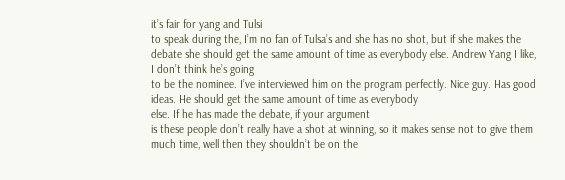it’s fair for yang and Tulsi
to speak during the, I’m no fan of Tulsa’s and she has no shot, but if she makes the
debate she should get the same amount of time as everybody else. Andrew Yang I like, I don’t think he’s going
to be the nominee. I’ve interviewed him on the program perfectly. Nice guy. Has good ideas. He should get the same amount of time as everybody
else. If he has made the debate, if your argument
is these people don’t really have a shot at winning, so it makes sense not to give them
much time, well then they shouldn’t be on the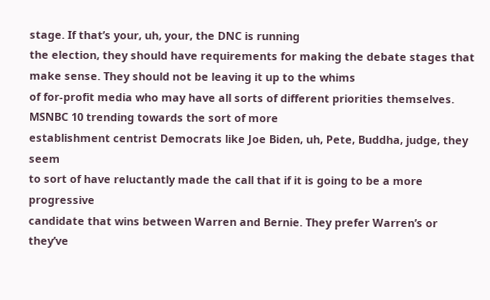stage. If that’s your, uh, your, the DNC is running
the election, they should have requirements for making the debate stages that make sense. They should not be leaving it up to the whims
of for-profit media who may have all sorts of different priorities themselves. MSNBC 10 trending towards the sort of more
establishment centrist Democrats like Joe Biden, uh, Pete, Buddha, judge, they seem
to sort of have reluctantly made the call that if it is going to be a more progressive
candidate that wins between Warren and Bernie. They prefer Warren’s or they’ve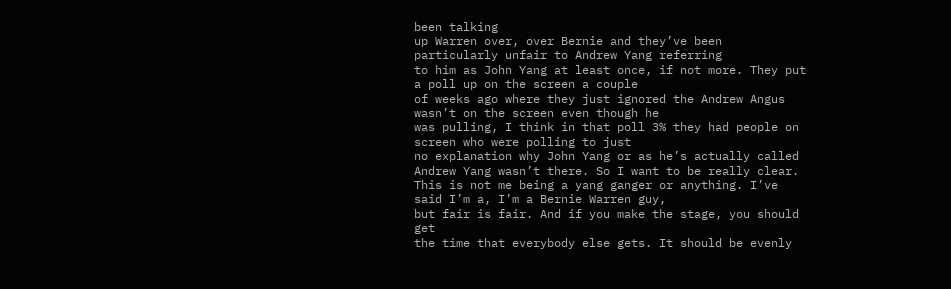been talking
up Warren over, over Bernie and they’ve been particularly unfair to Andrew Yang referring
to him as John Yang at least once, if not more. They put a poll up on the screen a couple
of weeks ago where they just ignored the Andrew Angus wasn’t on the screen even though he
was pulling, I think in that poll 3% they had people on screen who were polling to just
no explanation why John Yang or as he’s actually called Andrew Yang wasn’t there. So I want to be really clear. This is not me being a yang ganger or anything. I’ve said I’m a, I’m a Bernie Warren guy,
but fair is fair. And if you make the stage, you should get
the time that everybody else gets. It should be evenly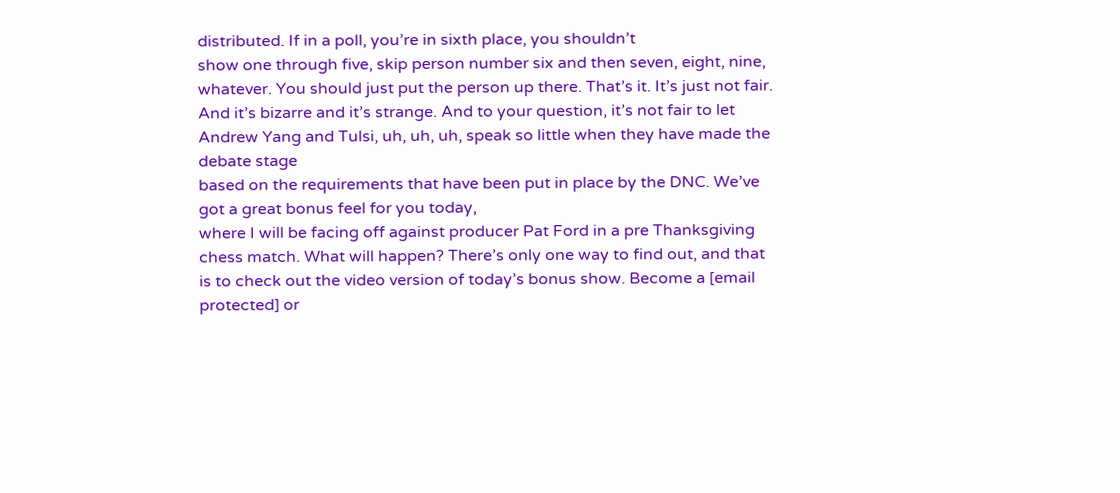distributed. If in a poll, you’re in sixth place, you shouldn’t
show one through five, skip person number six and then seven, eight, nine, whatever. You should just put the person up there. That’s it. It’s just not fair. And it’s bizarre and it’s strange. And to your question, it’s not fair to let
Andrew Yang and Tulsi, uh, uh, uh, speak so little when they have made the debate stage
based on the requirements that have been put in place by the DNC. We’ve got a great bonus feel for you today,
where I will be facing off against producer Pat Ford in a pre Thanksgiving chess match. What will happen? There’s only one way to find out, and that
is to check out the video version of today’s bonus show. Become a [email protected] or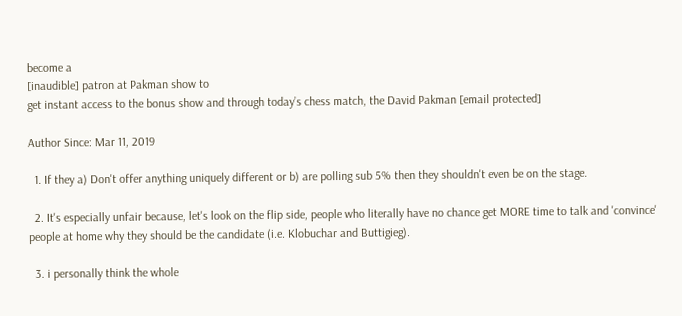become a
[inaudible] patron at Pakman show to
get instant access to the bonus show and through today’s chess match, the David Pakman [email protected]

Author Since: Mar 11, 2019

  1. If they a) Don't offer anything uniquely different or b) are polling sub 5% then they shouldn't even be on the stage.

  2. It's especially unfair because, let's look on the flip side, people who literally have no chance get MORE time to talk and 'convince' people at home why they should be the candidate (i.e. Klobuchar and Buttigieg).

  3. i personally think the whole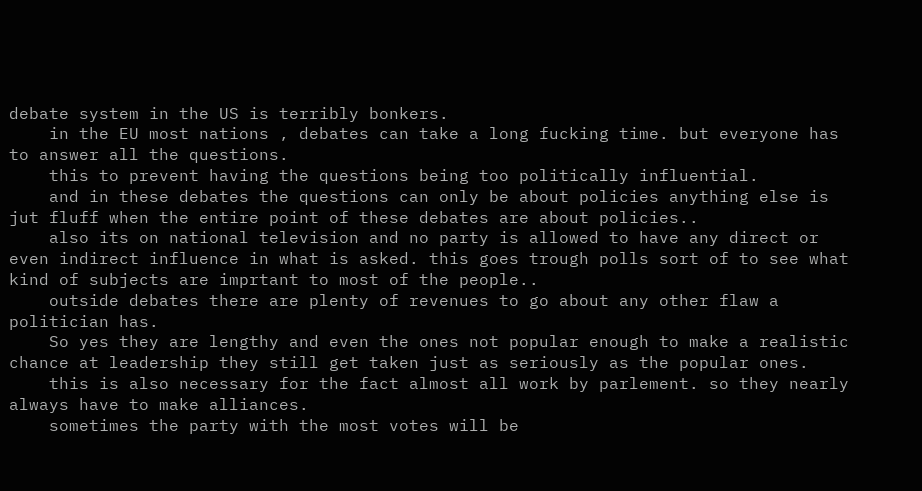debate system in the US is terribly bonkers.
    in the EU most nations , debates can take a long fucking time. but everyone has to answer all the questions.
    this to prevent having the questions being too politically influential.
    and in these debates the questions can only be about policies anything else is jut fluff when the entire point of these debates are about policies..
    also its on national television and no party is allowed to have any direct or even indirect influence in what is asked. this goes trough polls sort of to see what kind of subjects are imprtant to most of the people..
    outside debates there are plenty of revenues to go about any other flaw a politician has.
    So yes they are lengthy and even the ones not popular enough to make a realistic chance at leadership they still get taken just as seriously as the popular ones.
    this is also necessary for the fact almost all work by parlement. so they nearly always have to make alliances.
    sometimes the party with the most votes will be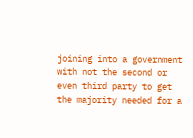joining into a government with not the second or even third party to get the majority needed for a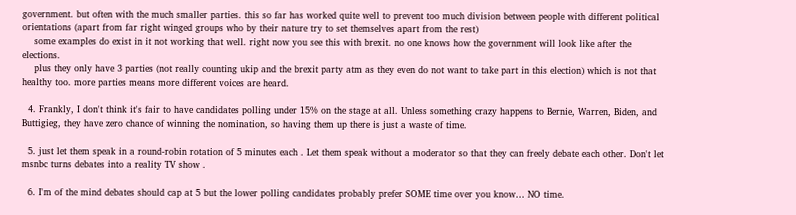government. but often with the much smaller parties. this so far has worked quite well to prevent too much division between people with different political orientations (apart from far right winged groups who by their nature try to set themselves apart from the rest)
    some examples do exist in it not working that well. right now you see this with brexit. no one knows how the government will look like after the elections.
    plus they only have 3 parties (not really counting ukip and the brexit party atm as they even do not want to take part in this election) which is not that healthy too. more parties means more different voices are heard.

  4. Frankly, I don't think it's fair to have candidates polling under 15% on the stage at all. Unless something crazy happens to Bernie, Warren, Biden, and Buttigieg, they have zero chance of winning the nomination, so having them up there is just a waste of time.

  5. just let them speak in a round-robin rotation of 5 minutes each . Let them speak without a moderator so that they can freely debate each other. Don't let msnbc turns debates into a reality TV show .

  6. I'm of the mind debates should cap at 5 but the lower polling candidates probably prefer SOME time over you know… NO time.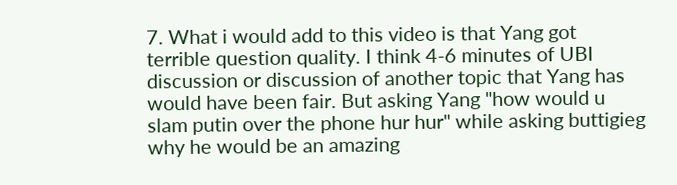7. What i would add to this video is that Yang got terrible question quality. I think 4-6 minutes of UBI discussion or discussion of another topic that Yang has would have been fair. But asking Yang "how would u slam putin over the phone hur hur" while asking buttigieg why he would be an amazing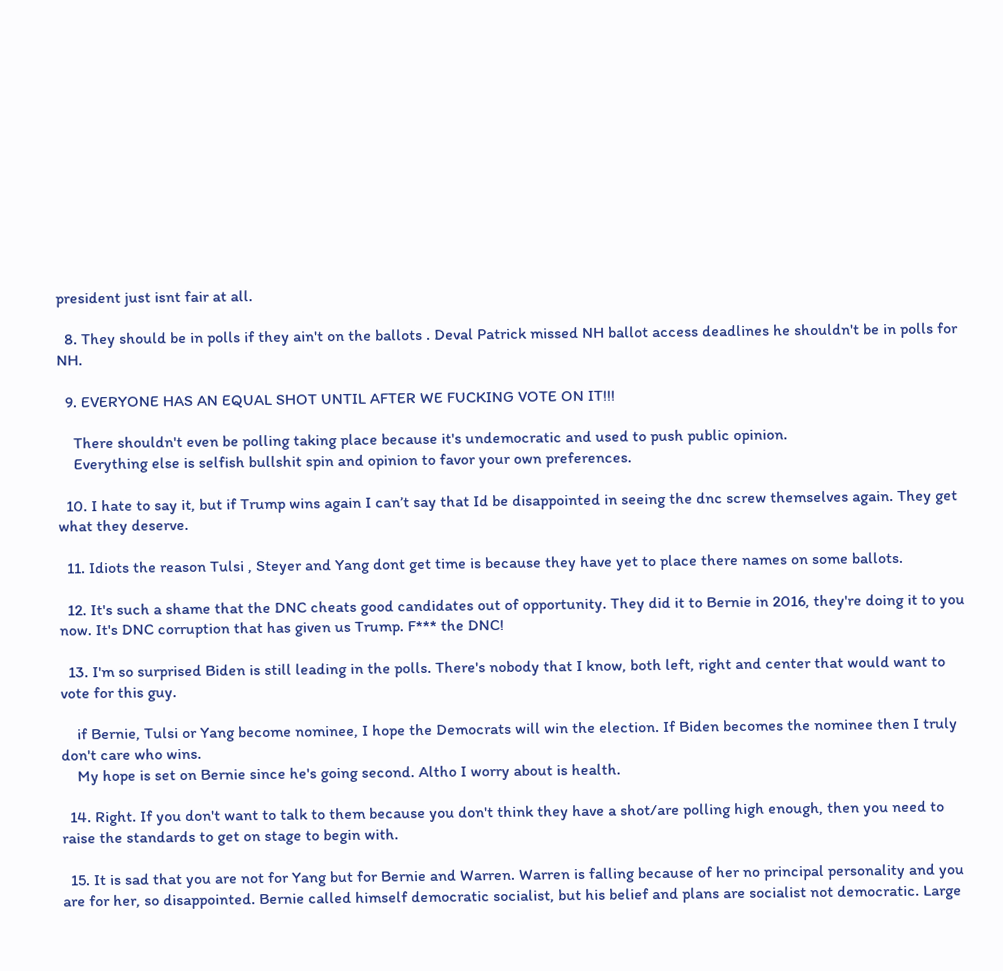president just isnt fair at all.

  8. They should be in polls if they ain't on the ballots . Deval Patrick missed NH ballot access deadlines he shouldn't be in polls for NH.

  9. EVERYONE HAS AN EQUAL SHOT UNTIL AFTER WE FUCKING VOTE ON IT!!!

    There shouldn't even be polling taking place because it's undemocratic and used to push public opinion.
    Everything else is selfish bullshit spin and opinion to favor your own preferences.

  10. I hate to say it, but if Trump wins again I can’t say that Id be disappointed in seeing the dnc screw themselves again. They get what they deserve.

  11. Idiots the reason Tulsi , Steyer and Yang dont get time is because they have yet to place there names on some ballots.

  12. It's such a shame that the DNC cheats good candidates out of opportunity. They did it to Bernie in 2016, they're doing it to you now. It's DNC corruption that has given us Trump. F*** the DNC!

  13. I'm so surprised Biden is still leading in the polls. There's nobody that I know, both left, right and center that would want to vote for this guy.

    if Bernie, Tulsi or Yang become nominee, I hope the Democrats will win the election. If Biden becomes the nominee then I truly don't care who wins.
    My hope is set on Bernie since he's going second. Altho I worry about is health.

  14. Right. If you don't want to talk to them because you don't think they have a shot/are polling high enough, then you need to raise the standards to get on stage to begin with.

  15. It is sad that you are not for Yang but for Bernie and Warren. Warren is falling because of her no principal personality and you are for her, so disappointed. Bernie called himself democratic socialist, but his belief and plans are socialist not democratic. Large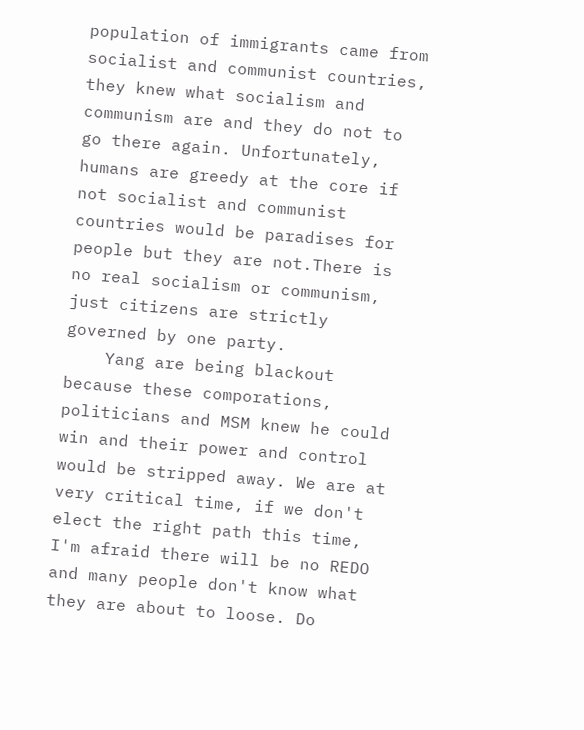population of immigrants came from socialist and communist countries, they knew what socialism and communism are and they do not to go there again. Unfortunately, humans are greedy at the core if not socialist and communist countries would be paradises for people but they are not.There is no real socialism or communism, just citizens are strictly governed by one party.
    Yang are being blackout because these comporations, politicians and MSM knew he could win and their power and control would be stripped away. We are at very critical time, if we don't elect the right path this time, I'm afraid there will be no REDO and many people don't know what they are about to loose. Do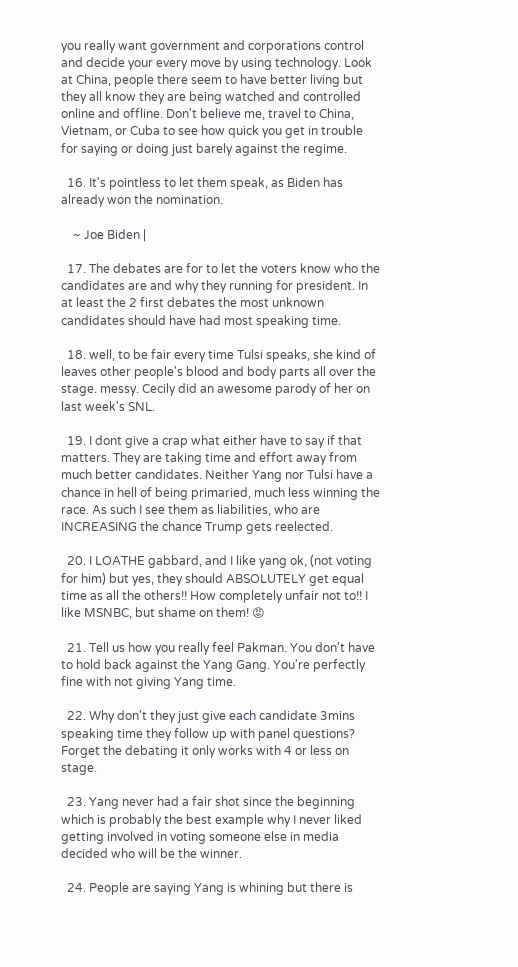you really want government and corporations control and decide your every move by using technology. Look at China, people there seem to have better living but they all know they are being watched and controlled online and offline. Don't believe me, travel to China, Vietnam, or Cuba to see how quick you get in trouble for saying or doing just barely against the regime.

  16. It's pointless to let them speak, as Biden has already won the nomination.

    ~ Joe Biden |

  17. The debates are for to let the voters know who the candidates are and why they running for president. In at least the 2 first debates the most unknown candidates should have had most speaking time.

  18. well, to be fair every time Tulsi speaks, she kind of leaves other people's blood and body parts all over the stage. messy. Cecily did an awesome parody of her on last week's SNL.

  19. I dont give a crap what either have to say if that matters. They are taking time and effort away from much better candidates. Neither Yang nor Tulsi have a chance in hell of being primaried, much less winning the race. As such I see them as liabilities, who are INCREASING the chance Trump gets reelected.

  20. I LOATHE gabbard, and I like yang ok, (not voting for him) but yes, they should ABSOLUTELY get equal time as all the others!! How completely unfair not to!! I like MSNBC, but shame on them! 😡

  21. Tell us how you really feel Pakman. You don't have to hold back against the Yang Gang. You're perfectly fine with not giving Yang time.

  22. Why don't they just give each candidate 3mins speaking time they follow up with panel questions? Forget the debating it only works with 4 or less on stage.

  23. Yang never had a fair shot since the beginning which is probably the best example why I never liked getting involved in voting someone else in media decided who will be the winner.

  24. People are saying Yang is whining but there is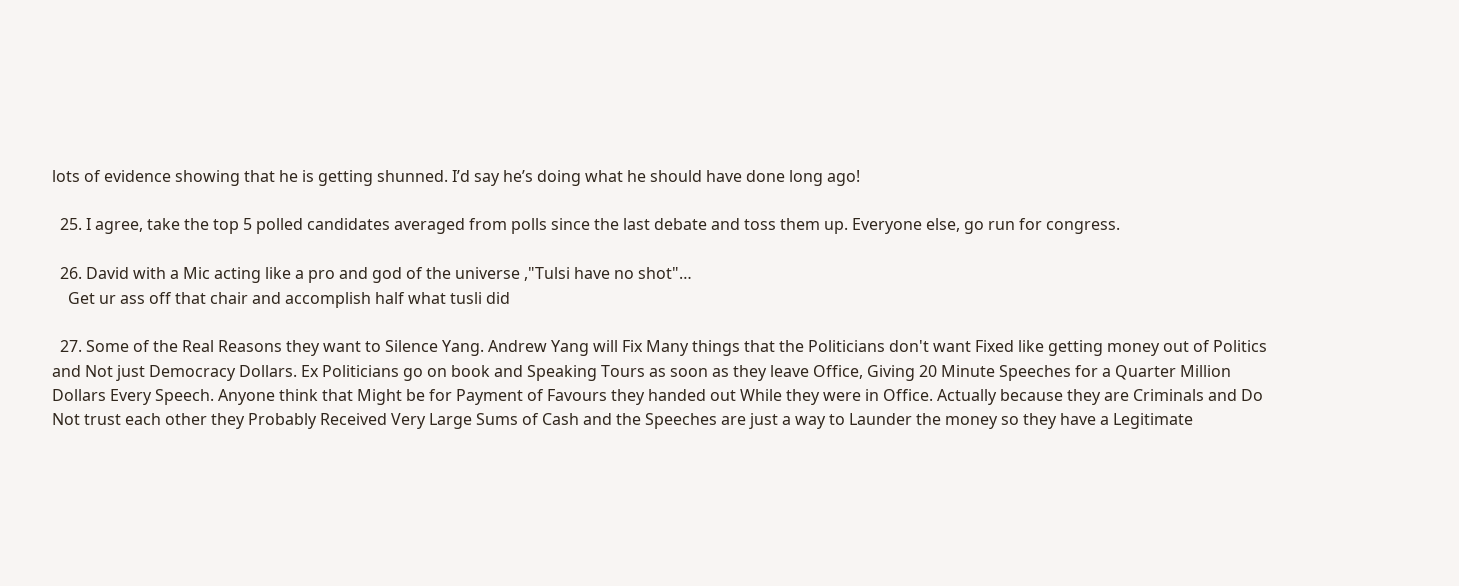lots of evidence showing that he is getting shunned. I’d say he’s doing what he should have done long ago!

  25. I agree, take the top 5 polled candidates averaged from polls since the last debate and toss them up. Everyone else, go run for congress.

  26. David with a Mic acting like a pro and god of the universe ,"Tulsi have no shot"…
    Get ur ass off that chair and accomplish half what tusli did

  27. Some of the Real Reasons they want to Silence Yang. Andrew Yang will Fix Many things that the Politicians don't want Fixed like getting money out of Politics and Not just Democracy Dollars. Ex Politicians go on book and Speaking Tours as soon as they leave Office, Giving 20 Minute Speeches for a Quarter Million Dollars Every Speech. Anyone think that Might be for Payment of Favours they handed out While they were in Office. Actually because they are Criminals and Do Not trust each other they Probably Received Very Large Sums of Cash and the Speeches are just a way to Launder the money so they have a Legitimate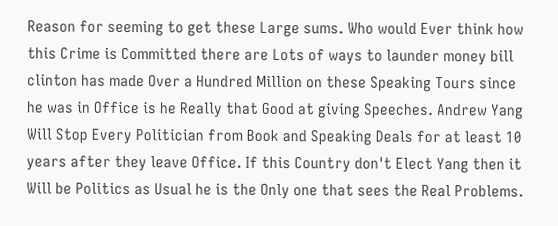Reason for seeming to get these Large sums. Who would Ever think how this Crime is Committed there are Lots of ways to launder money bill clinton has made Over a Hundred Million on these Speaking Tours since he was in Office is he Really that Good at giving Speeches. Andrew Yang Will Stop Every Politician from Book and Speaking Deals for at least 10 years after they leave Office. If this Country don't Elect Yang then it Will be Politics as Usual he is the Only one that sees the Real Problems.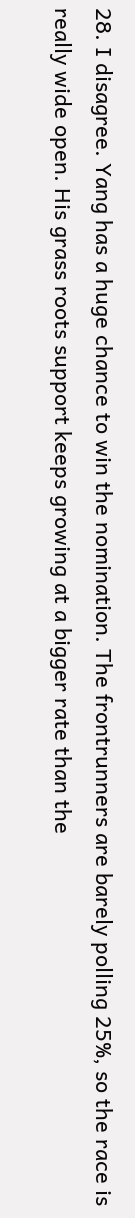28. I disagree. Yang has a huge chance to win the nomination. The frontrunners are barely polling 25%, so the race is really wide open. His grass roots support keeps growing at a bigger rate than the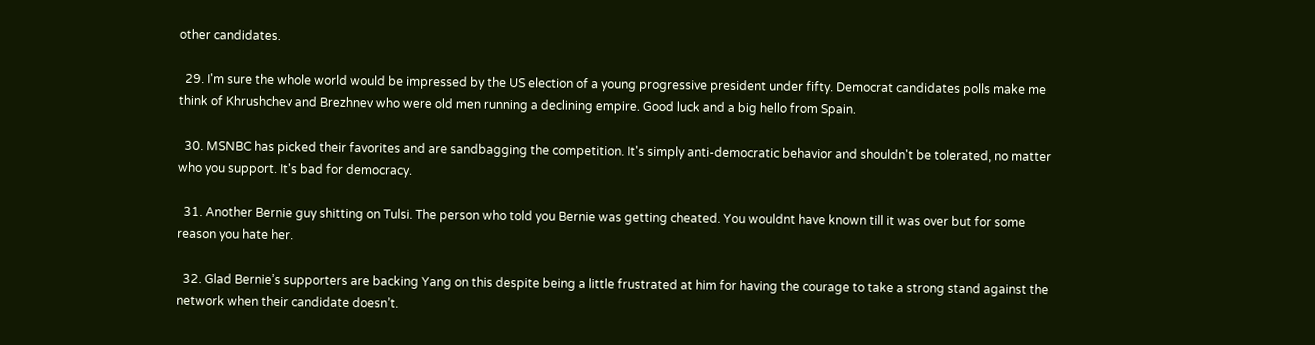other candidates.

  29. I'm sure the whole world would be impressed by the US election of a young progressive president under fifty. Democrat candidates polls make me think of Khrushchev and Brezhnev who were old men running a declining empire. Good luck and a big hello from Spain.

  30. MSNBC has picked their favorites and are sandbagging the competition. It's simply anti-democratic behavior and shouldn't be tolerated, no matter who you support. It's bad for democracy.

  31. Another Bernie guy shitting on Tulsi. The person who told you Bernie was getting cheated. You wouldnt have known till it was over but for some reason you hate her.

  32. Glad Bernie’s supporters are backing Yang on this despite being a little frustrated at him for having the courage to take a strong stand against the network when their candidate doesn’t.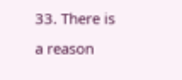33. There is a reason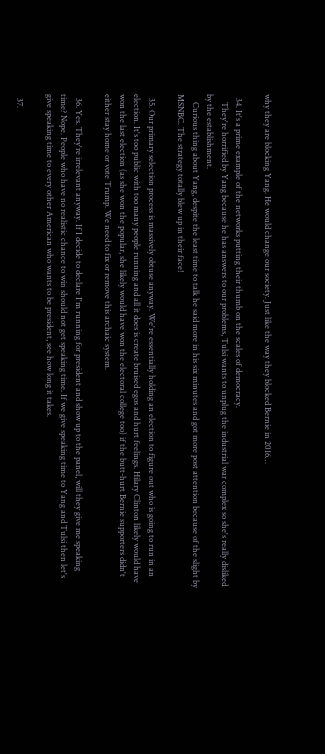why they are blocking Yang. He would change our society. Just like the way they blocked Bernie in 2016…

  34. It's a prime example of the networks putting their thumb on the scales of democracy.
    They're horrified by Yang because he has answers to our problems, Tulsi wants to unplug the industrial war complex so she's really disliked by the establishment.
    Curious thing about Yang, despite the least time to talk he said more in his six minutes and got more post attention because of the slight by MSNBC. The strategy totally blew up in their face!

  35. Our primary selection process is massively obtuse anyway. We're essentially holding an election to figure out who is going to run in an election. It's too public with too many people running and all it does is create bruised egos and hurt feelings. Hilary Clinton likely would have won the last election (as she won the popular, she likely would have won the electoral college too) if the butt-hurt Bernie supporters didn't either stay home or vote Trump. We need to fix or remove this archaic system.

  36. Yes. They're irrelevant anyway. If I decide to declare I'm running for president and show up to the panel, will they give me speaking time? Nope. People who have no realistic chance to win should not get speaking time. If we give speaking time to Yang and Tulsi then let's give speaking time to every other American who wants to be president, see how long it takes.

  37.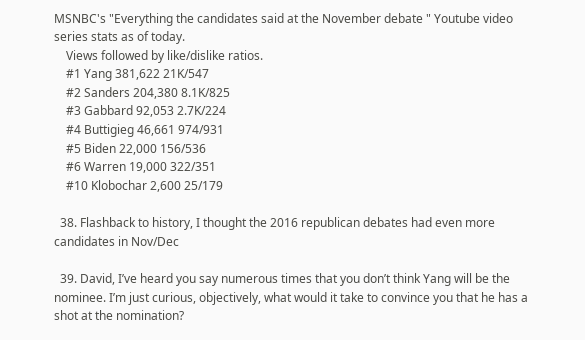MSNBC's "Everything the candidates said at the November debate " Youtube video series stats as of today.
    Views followed by like/dislike ratios.
    #1 Yang 381,622 21K/547
    #2 Sanders 204,380 8.1K/825
    #3 Gabbard 92,053 2.7K/224
    #4 Buttigieg 46,661 974/931
    #5 Biden 22,000 156/536
    #6 Warren 19,000 322/351
    #10 Klobochar 2,600 25/179

  38. Flashback to history, I thought the 2016 republican debates had even more candidates in Nov/Dec

  39. David, I’ve heard you say numerous times that you don’t think Yang will be the nominee. I’m just curious, objectively, what would it take to convince you that he has a shot at the nomination?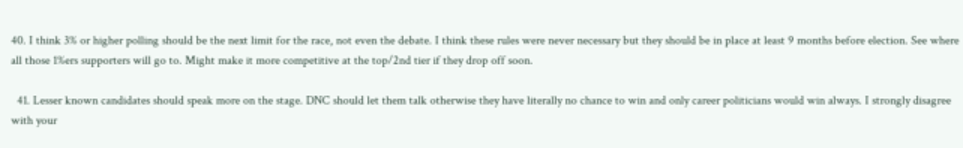40. I think 3% or higher polling should be the next limit for the race, not even the debate. I think these rules were never necessary but they should be in place at least 9 months before election. See where all those 1%ers supporters will go to. Might make it more competitive at the top/2nd tier if they drop off soon.

  41. Lesser known candidates should speak more on the stage. DNC should let them talk otherwise they have literally no chance to win and only career politicians would win always. I strongly disagree with your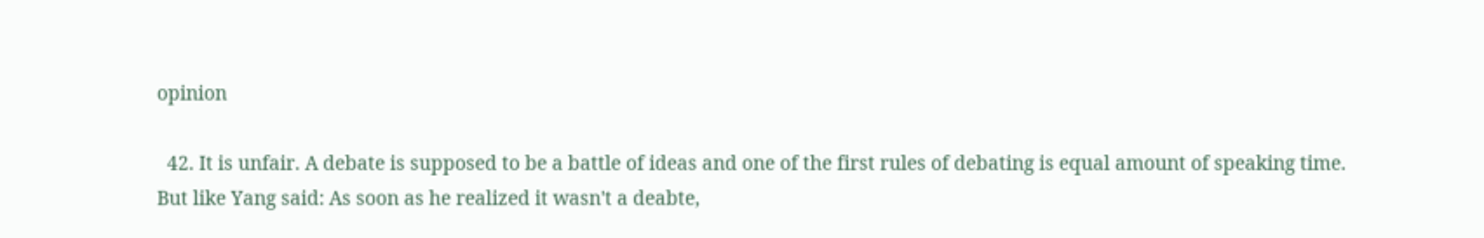opinion

  42. It is unfair. A debate is supposed to be a battle of ideas and one of the first rules of debating is equal amount of speaking time. But like Yang said: As soon as he realized it wasn't a deabte,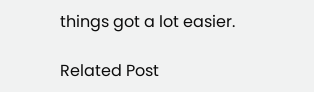things got a lot easier.

Related Post